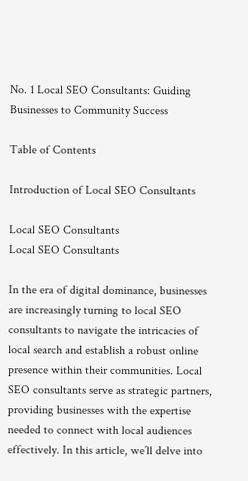No. 1 Local SEO Consultants: Guiding Businesses to Community Success

Table of Contents

Introduction of Local SEO Consultants

Local SEO Consultants
Local SEO Consultants

In the era of digital dominance, businesses are increasingly turning to local SEO consultants to navigate the intricacies of local search and establish a robust online presence within their communities. Local SEO consultants serve as strategic partners, providing businesses with the expertise needed to connect with local audiences effectively. In this article, we’ll delve into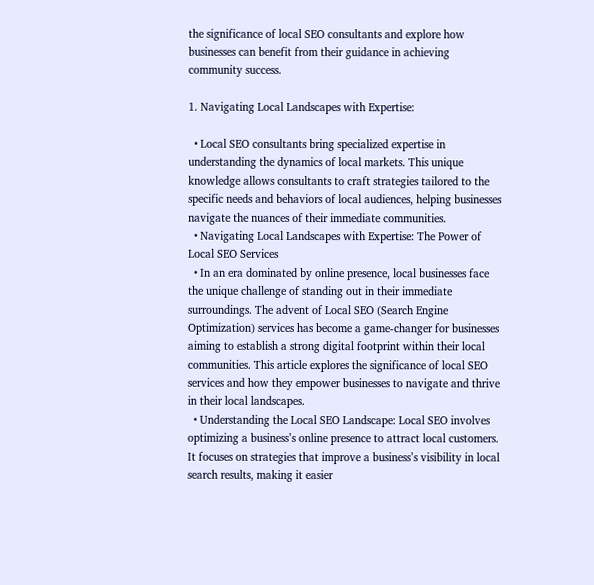the significance of local SEO consultants and explore how businesses can benefit from their guidance in achieving community success.

1. Navigating Local Landscapes with Expertise:

  • Local SEO consultants bring specialized expertise in understanding the dynamics of local markets. This unique knowledge allows consultants to craft strategies tailored to the specific needs and behaviors of local audiences, helping businesses navigate the nuances of their immediate communities.
  • Navigating Local Landscapes with Expertise: The Power of Local SEO Services
  • In an era dominated by online presence, local businesses face the unique challenge of standing out in their immediate surroundings. The advent of Local SEO (Search Engine Optimization) services has become a game-changer for businesses aiming to establish a strong digital footprint within their local communities. This article explores the significance of local SEO services and how they empower businesses to navigate and thrive in their local landscapes.
  • Understanding the Local SEO Landscape: Local SEO involves optimizing a business’s online presence to attract local customers. It focuses on strategies that improve a business’s visibility in local search results, making it easier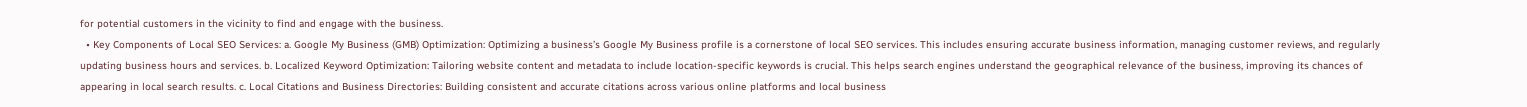for potential customers in the vicinity to find and engage with the business.
  • Key Components of Local SEO Services: a. Google My Business (GMB) Optimization: Optimizing a business’s Google My Business profile is a cornerstone of local SEO services. This includes ensuring accurate business information, managing customer reviews, and regularly updating business hours and services. b. Localized Keyword Optimization: Tailoring website content and metadata to include location-specific keywords is crucial. This helps search engines understand the geographical relevance of the business, improving its chances of appearing in local search results. c. Local Citations and Business Directories: Building consistent and accurate citations across various online platforms and local business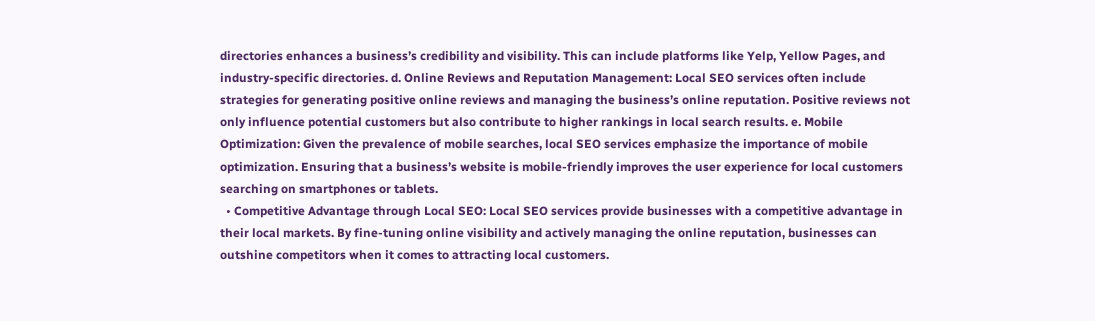directories enhances a business’s credibility and visibility. This can include platforms like Yelp, Yellow Pages, and industry-specific directories. d. Online Reviews and Reputation Management: Local SEO services often include strategies for generating positive online reviews and managing the business’s online reputation. Positive reviews not only influence potential customers but also contribute to higher rankings in local search results. e. Mobile Optimization: Given the prevalence of mobile searches, local SEO services emphasize the importance of mobile optimization. Ensuring that a business’s website is mobile-friendly improves the user experience for local customers searching on smartphones or tablets.
  • Competitive Advantage through Local SEO: Local SEO services provide businesses with a competitive advantage in their local markets. By fine-tuning online visibility and actively managing the online reputation, businesses can outshine competitors when it comes to attracting local customers.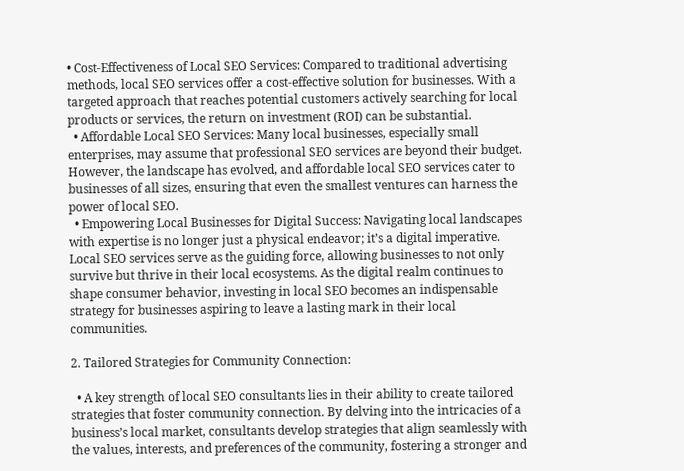• Cost-Effectiveness of Local SEO Services: Compared to traditional advertising methods, local SEO services offer a cost-effective solution for businesses. With a targeted approach that reaches potential customers actively searching for local products or services, the return on investment (ROI) can be substantial.
  • Affordable Local SEO Services: Many local businesses, especially small enterprises, may assume that professional SEO services are beyond their budget. However, the landscape has evolved, and affordable local SEO services cater to businesses of all sizes, ensuring that even the smallest ventures can harness the power of local SEO.
  • Empowering Local Businesses for Digital Success: Navigating local landscapes with expertise is no longer just a physical endeavor; it’s a digital imperative. Local SEO services serve as the guiding force, allowing businesses to not only survive but thrive in their local ecosystems. As the digital realm continues to shape consumer behavior, investing in local SEO becomes an indispensable strategy for businesses aspiring to leave a lasting mark in their local communities.

2. Tailored Strategies for Community Connection:

  • A key strength of local SEO consultants lies in their ability to create tailored strategies that foster community connection. By delving into the intricacies of a business’s local market, consultants develop strategies that align seamlessly with the values, interests, and preferences of the community, fostering a stronger and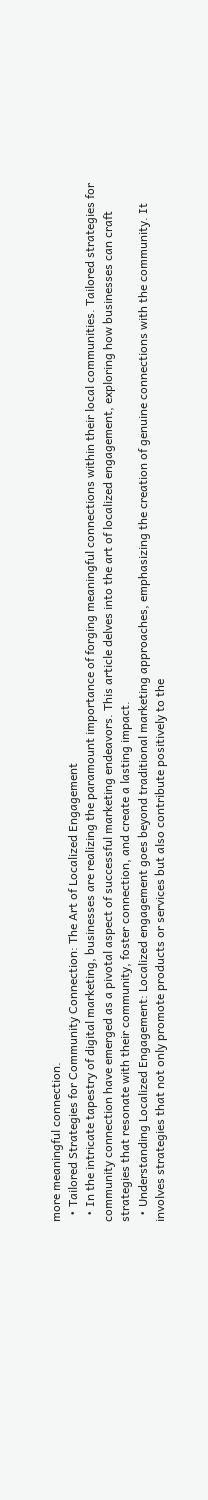more meaningful connection.
  • Tailored Strategies for Community Connection: The Art of Localized Engagement
  • In the intricate tapestry of digital marketing, businesses are realizing the paramount importance of forging meaningful connections within their local communities. Tailored strategies for community connection have emerged as a pivotal aspect of successful marketing endeavors. This article delves into the art of localized engagement, exploring how businesses can craft strategies that resonate with their community, foster connection, and create a lasting impact.
  • Understanding Localized Engagement: Localized engagement goes beyond traditional marketing approaches, emphasizing the creation of genuine connections with the community. It involves strategies that not only promote products or services but also contribute positively to the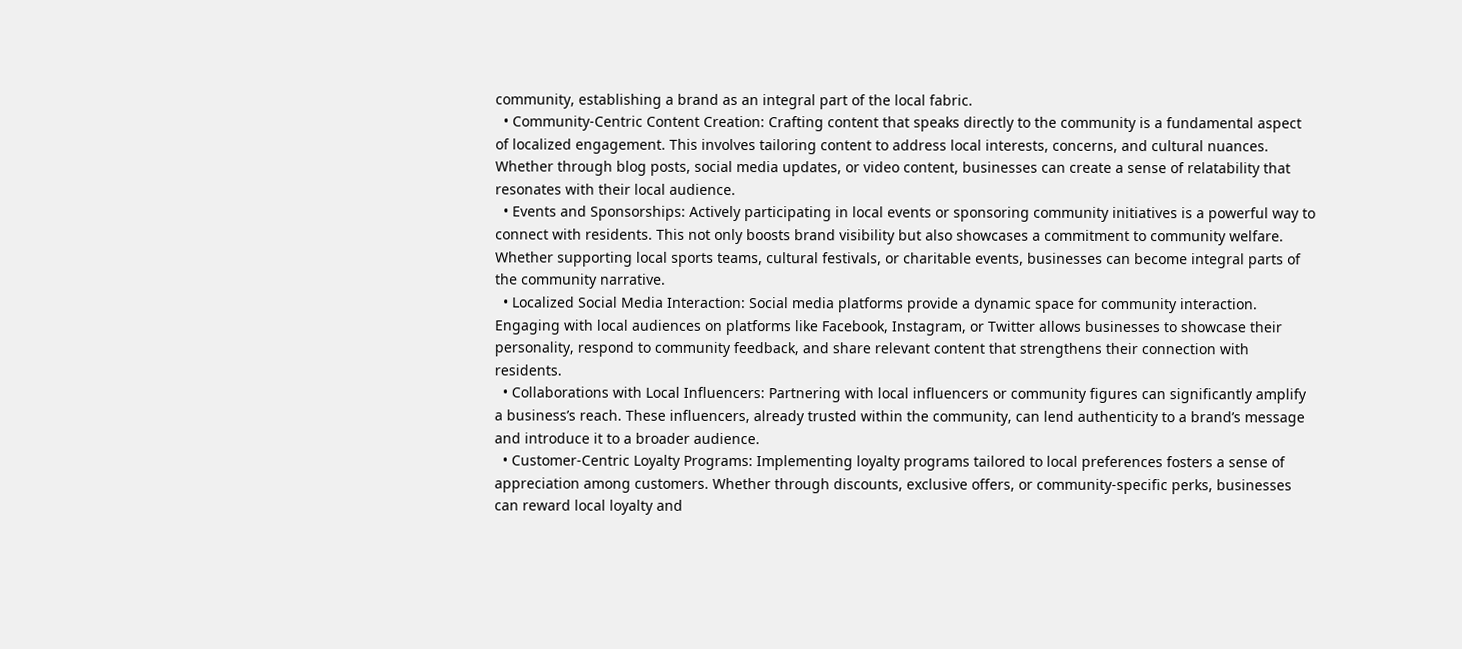community, establishing a brand as an integral part of the local fabric.
  • Community-Centric Content Creation: Crafting content that speaks directly to the community is a fundamental aspect of localized engagement. This involves tailoring content to address local interests, concerns, and cultural nuances. Whether through blog posts, social media updates, or video content, businesses can create a sense of relatability that resonates with their local audience.
  • Events and Sponsorships: Actively participating in local events or sponsoring community initiatives is a powerful way to connect with residents. This not only boosts brand visibility but also showcases a commitment to community welfare. Whether supporting local sports teams, cultural festivals, or charitable events, businesses can become integral parts of the community narrative.
  • Localized Social Media Interaction: Social media platforms provide a dynamic space for community interaction. Engaging with local audiences on platforms like Facebook, Instagram, or Twitter allows businesses to showcase their personality, respond to community feedback, and share relevant content that strengthens their connection with residents.
  • Collaborations with Local Influencers: Partnering with local influencers or community figures can significantly amplify a business’s reach. These influencers, already trusted within the community, can lend authenticity to a brand’s message and introduce it to a broader audience.
  • Customer-Centric Loyalty Programs: Implementing loyalty programs tailored to local preferences fosters a sense of appreciation among customers. Whether through discounts, exclusive offers, or community-specific perks, businesses can reward local loyalty and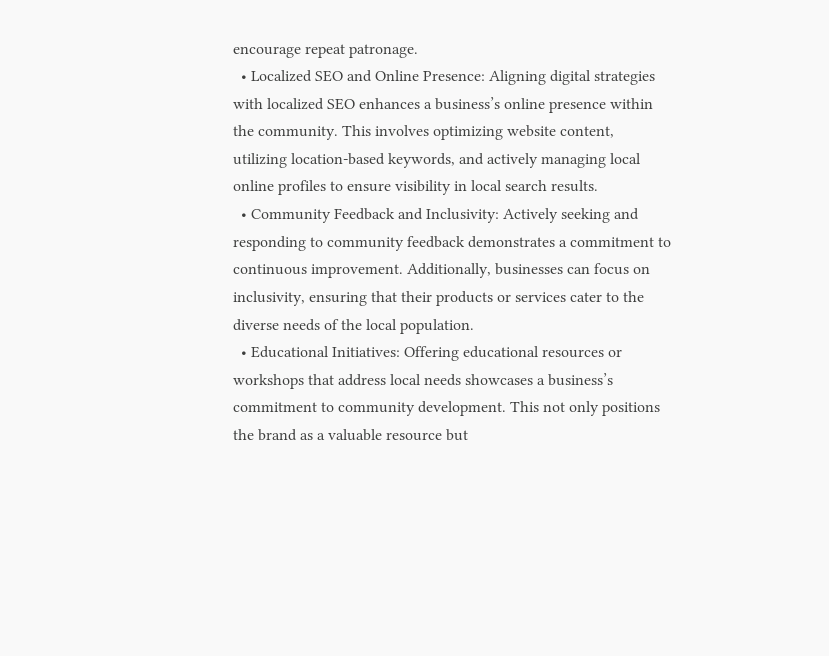encourage repeat patronage.
  • Localized SEO and Online Presence: Aligning digital strategies with localized SEO enhances a business’s online presence within the community. This involves optimizing website content, utilizing location-based keywords, and actively managing local online profiles to ensure visibility in local search results.
  • Community Feedback and Inclusivity: Actively seeking and responding to community feedback demonstrates a commitment to continuous improvement. Additionally, businesses can focus on inclusivity, ensuring that their products or services cater to the diverse needs of the local population.
  • Educational Initiatives: Offering educational resources or workshops that address local needs showcases a business’s commitment to community development. This not only positions the brand as a valuable resource but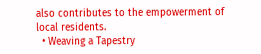also contributes to the empowerment of local residents.
  • Weaving a Tapestry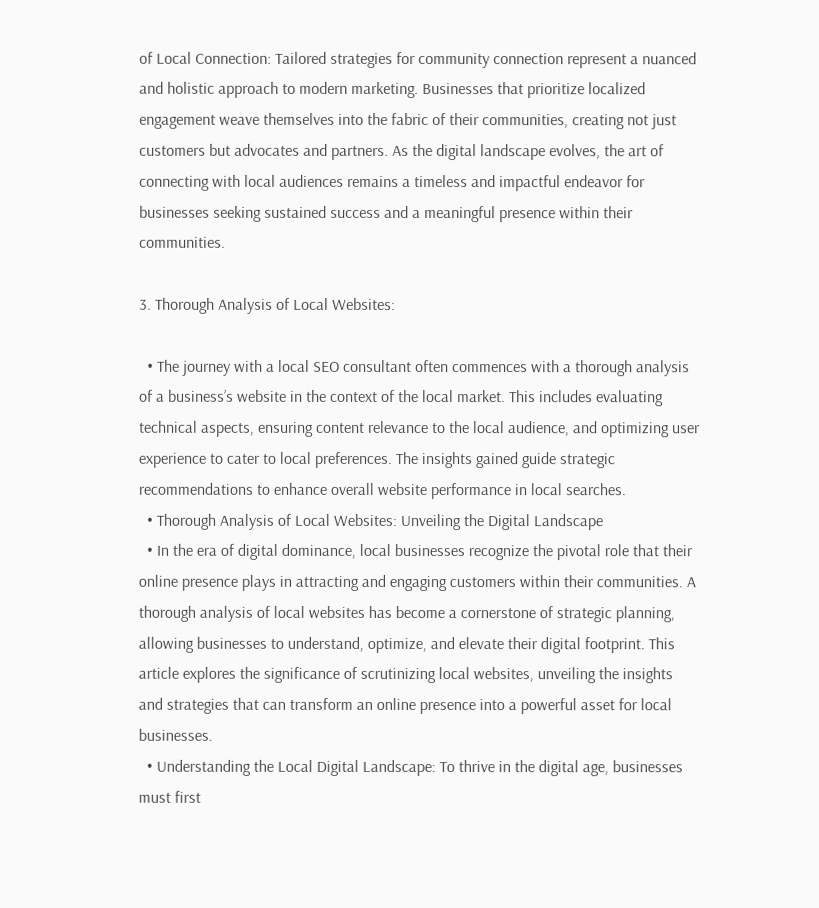of Local Connection: Tailored strategies for community connection represent a nuanced and holistic approach to modern marketing. Businesses that prioritize localized engagement weave themselves into the fabric of their communities, creating not just customers but advocates and partners. As the digital landscape evolves, the art of connecting with local audiences remains a timeless and impactful endeavor for businesses seeking sustained success and a meaningful presence within their communities.

3. Thorough Analysis of Local Websites:

  • The journey with a local SEO consultant often commences with a thorough analysis of a business’s website in the context of the local market. This includes evaluating technical aspects, ensuring content relevance to the local audience, and optimizing user experience to cater to local preferences. The insights gained guide strategic recommendations to enhance overall website performance in local searches.
  • Thorough Analysis of Local Websites: Unveiling the Digital Landscape
  • In the era of digital dominance, local businesses recognize the pivotal role that their online presence plays in attracting and engaging customers within their communities. A thorough analysis of local websites has become a cornerstone of strategic planning, allowing businesses to understand, optimize, and elevate their digital footprint. This article explores the significance of scrutinizing local websites, unveiling the insights and strategies that can transform an online presence into a powerful asset for local businesses.
  • Understanding the Local Digital Landscape: To thrive in the digital age, businesses must first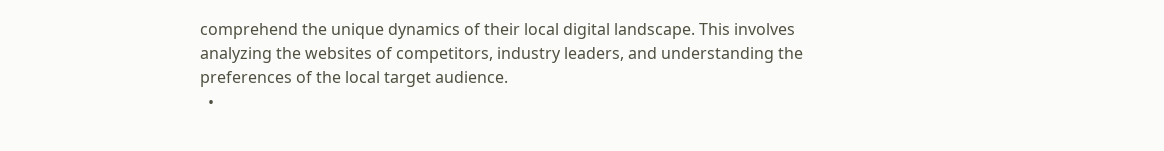comprehend the unique dynamics of their local digital landscape. This involves analyzing the websites of competitors, industry leaders, and understanding the preferences of the local target audience.
  •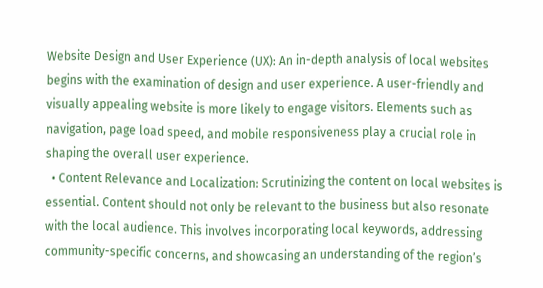Website Design and User Experience (UX): An in-depth analysis of local websites begins with the examination of design and user experience. A user-friendly and visually appealing website is more likely to engage visitors. Elements such as navigation, page load speed, and mobile responsiveness play a crucial role in shaping the overall user experience.
  • Content Relevance and Localization: Scrutinizing the content on local websites is essential. Content should not only be relevant to the business but also resonate with the local audience. This involves incorporating local keywords, addressing community-specific concerns, and showcasing an understanding of the region’s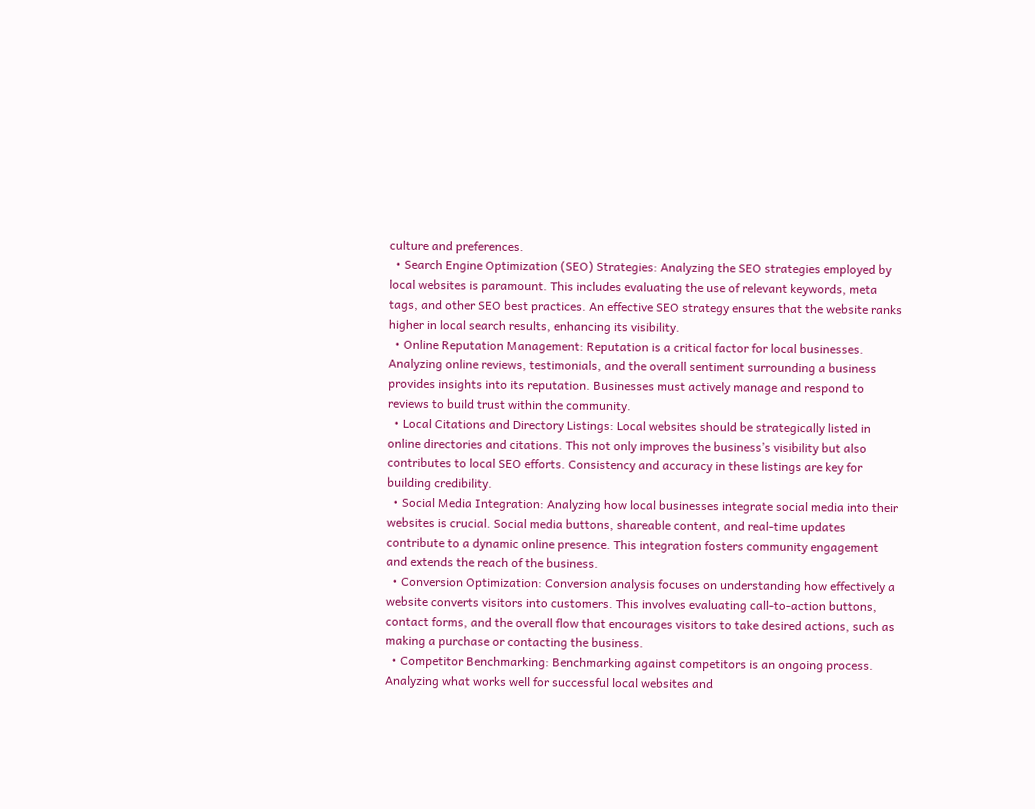culture and preferences.
  • Search Engine Optimization (SEO) Strategies: Analyzing the SEO strategies employed by local websites is paramount. This includes evaluating the use of relevant keywords, meta tags, and other SEO best practices. An effective SEO strategy ensures that the website ranks higher in local search results, enhancing its visibility.
  • Online Reputation Management: Reputation is a critical factor for local businesses. Analyzing online reviews, testimonials, and the overall sentiment surrounding a business provides insights into its reputation. Businesses must actively manage and respond to reviews to build trust within the community.
  • Local Citations and Directory Listings: Local websites should be strategically listed in online directories and citations. This not only improves the business’s visibility but also contributes to local SEO efforts. Consistency and accuracy in these listings are key for building credibility.
  • Social Media Integration: Analyzing how local businesses integrate social media into their websites is crucial. Social media buttons, shareable content, and real-time updates contribute to a dynamic online presence. This integration fosters community engagement and extends the reach of the business.
  • Conversion Optimization: Conversion analysis focuses on understanding how effectively a website converts visitors into customers. This involves evaluating call-to-action buttons, contact forms, and the overall flow that encourages visitors to take desired actions, such as making a purchase or contacting the business.
  • Competitor Benchmarking: Benchmarking against competitors is an ongoing process. Analyzing what works well for successful local websites and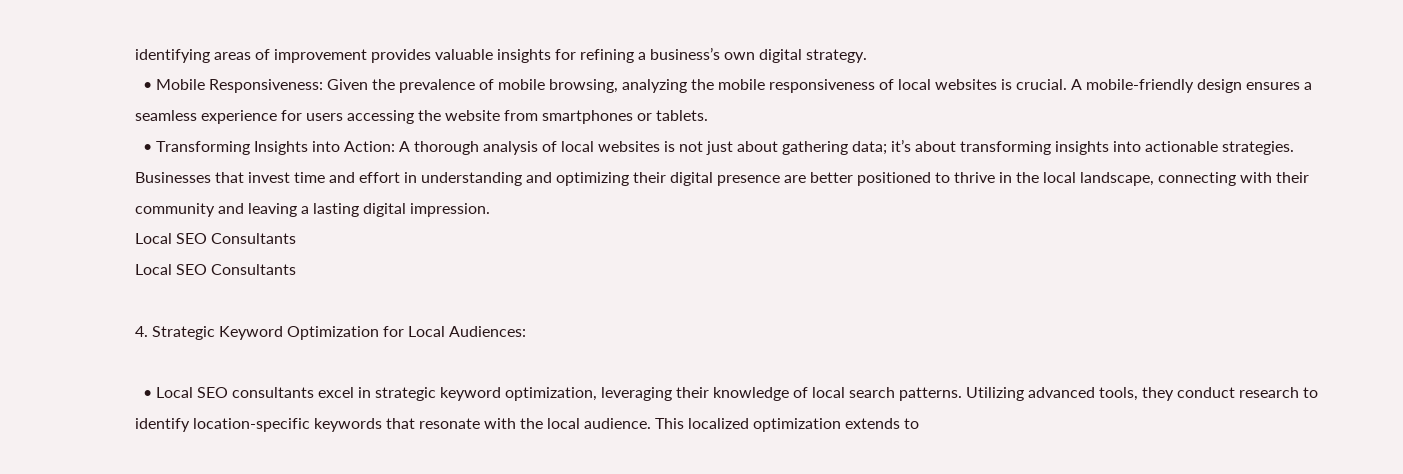identifying areas of improvement provides valuable insights for refining a business’s own digital strategy.
  • Mobile Responsiveness: Given the prevalence of mobile browsing, analyzing the mobile responsiveness of local websites is crucial. A mobile-friendly design ensures a seamless experience for users accessing the website from smartphones or tablets.
  • Transforming Insights into Action: A thorough analysis of local websites is not just about gathering data; it’s about transforming insights into actionable strategies. Businesses that invest time and effort in understanding and optimizing their digital presence are better positioned to thrive in the local landscape, connecting with their community and leaving a lasting digital impression.
Local SEO Consultants
Local SEO Consultants

4. Strategic Keyword Optimization for Local Audiences:

  • Local SEO consultants excel in strategic keyword optimization, leveraging their knowledge of local search patterns. Utilizing advanced tools, they conduct research to identify location-specific keywords that resonate with the local audience. This localized optimization extends to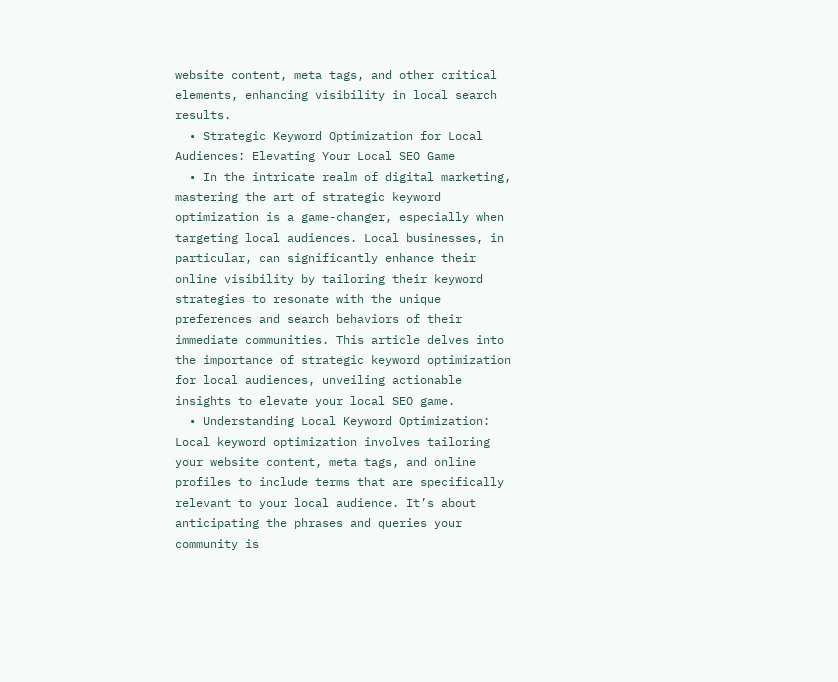website content, meta tags, and other critical elements, enhancing visibility in local search results.
  • Strategic Keyword Optimization for Local Audiences: Elevating Your Local SEO Game
  • In the intricate realm of digital marketing, mastering the art of strategic keyword optimization is a game-changer, especially when targeting local audiences. Local businesses, in particular, can significantly enhance their online visibility by tailoring their keyword strategies to resonate with the unique preferences and search behaviors of their immediate communities. This article delves into the importance of strategic keyword optimization for local audiences, unveiling actionable insights to elevate your local SEO game.
  • Understanding Local Keyword Optimization: Local keyword optimization involves tailoring your website content, meta tags, and online profiles to include terms that are specifically relevant to your local audience. It’s about anticipating the phrases and queries your community is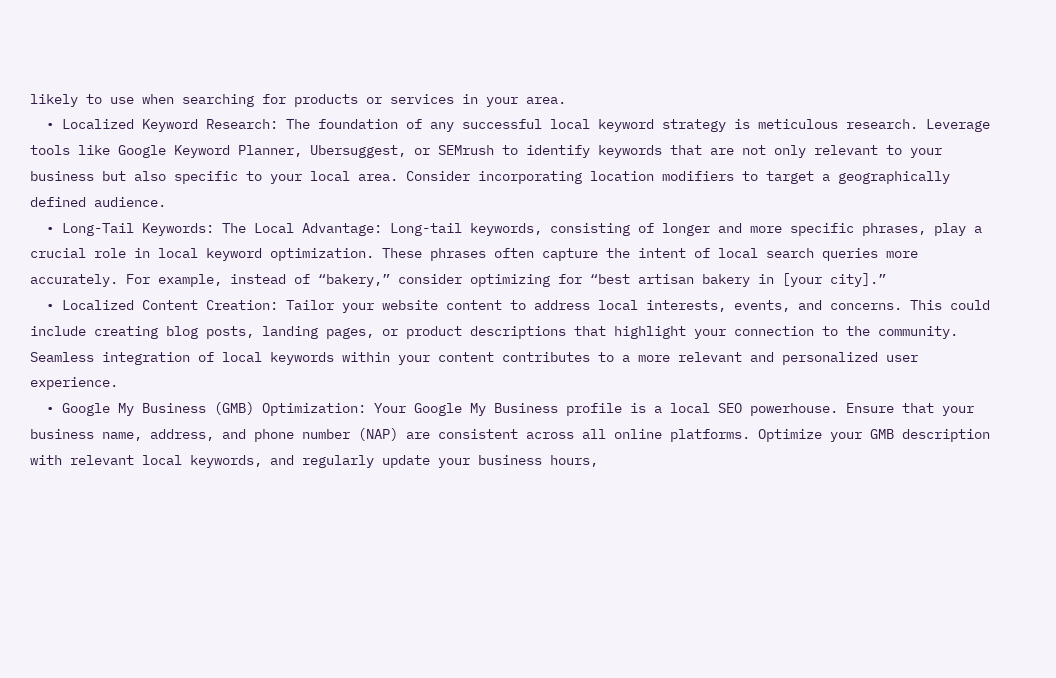likely to use when searching for products or services in your area.
  • Localized Keyword Research: The foundation of any successful local keyword strategy is meticulous research. Leverage tools like Google Keyword Planner, Ubersuggest, or SEMrush to identify keywords that are not only relevant to your business but also specific to your local area. Consider incorporating location modifiers to target a geographically defined audience.
  • Long-Tail Keywords: The Local Advantage: Long-tail keywords, consisting of longer and more specific phrases, play a crucial role in local keyword optimization. These phrases often capture the intent of local search queries more accurately. For example, instead of “bakery,” consider optimizing for “best artisan bakery in [your city].”
  • Localized Content Creation: Tailor your website content to address local interests, events, and concerns. This could include creating blog posts, landing pages, or product descriptions that highlight your connection to the community. Seamless integration of local keywords within your content contributes to a more relevant and personalized user experience.
  • Google My Business (GMB) Optimization: Your Google My Business profile is a local SEO powerhouse. Ensure that your business name, address, and phone number (NAP) are consistent across all online platforms. Optimize your GMB description with relevant local keywords, and regularly update your business hours,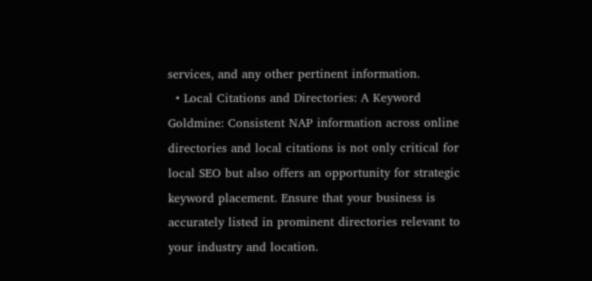services, and any other pertinent information.
  • Local Citations and Directories: A Keyword Goldmine: Consistent NAP information across online directories and local citations is not only critical for local SEO but also offers an opportunity for strategic keyword placement. Ensure that your business is accurately listed in prominent directories relevant to your industry and location.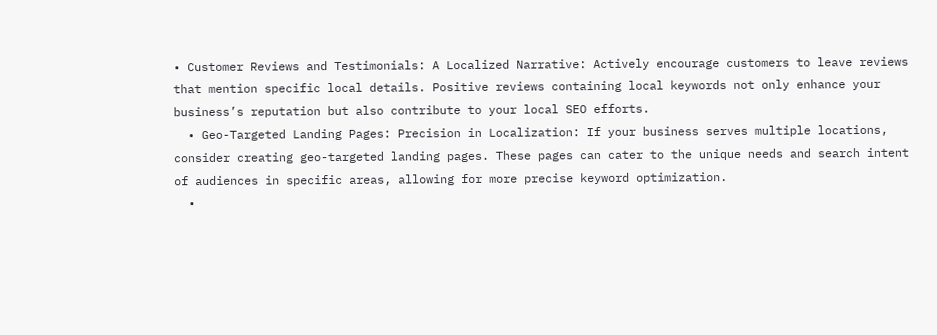• Customer Reviews and Testimonials: A Localized Narrative: Actively encourage customers to leave reviews that mention specific local details. Positive reviews containing local keywords not only enhance your business’s reputation but also contribute to your local SEO efforts.
  • Geo-Targeted Landing Pages: Precision in Localization: If your business serves multiple locations, consider creating geo-targeted landing pages. These pages can cater to the unique needs and search intent of audiences in specific areas, allowing for more precise keyword optimization.
  •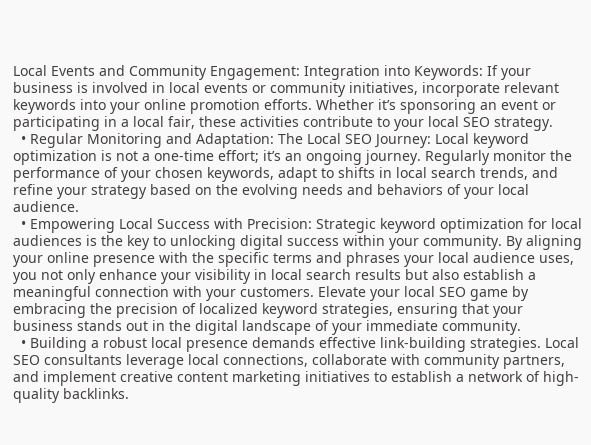Local Events and Community Engagement: Integration into Keywords: If your business is involved in local events or community initiatives, incorporate relevant keywords into your online promotion efforts. Whether it’s sponsoring an event or participating in a local fair, these activities contribute to your local SEO strategy.
  • Regular Monitoring and Adaptation: The Local SEO Journey: Local keyword optimization is not a one-time effort; it’s an ongoing journey. Regularly monitor the performance of your chosen keywords, adapt to shifts in local search trends, and refine your strategy based on the evolving needs and behaviors of your local audience.
  • Empowering Local Success with Precision: Strategic keyword optimization for local audiences is the key to unlocking digital success within your community. By aligning your online presence with the specific terms and phrases your local audience uses, you not only enhance your visibility in local search results but also establish a meaningful connection with your customers. Elevate your local SEO game by embracing the precision of localized keyword strategies, ensuring that your business stands out in the digital landscape of your immediate community.
  • Building a robust local presence demands effective link-building strategies. Local SEO consultants leverage local connections, collaborate with community partners, and implement creative content marketing initiatives to establish a network of high-quality backlinks.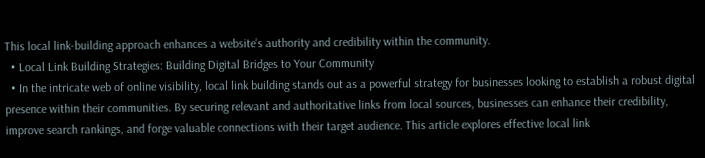This local link-building approach enhances a website’s authority and credibility within the community.
  • Local Link Building Strategies: Building Digital Bridges to Your Community
  • In the intricate web of online visibility, local link building stands out as a powerful strategy for businesses looking to establish a robust digital presence within their communities. By securing relevant and authoritative links from local sources, businesses can enhance their credibility, improve search rankings, and forge valuable connections with their target audience. This article explores effective local link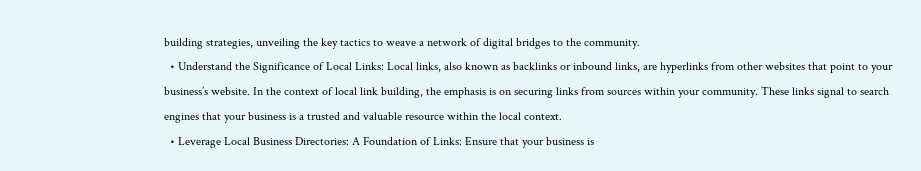building strategies, unveiling the key tactics to weave a network of digital bridges to the community.
  • Understand the Significance of Local Links: Local links, also known as backlinks or inbound links, are hyperlinks from other websites that point to your business’s website. In the context of local link building, the emphasis is on securing links from sources within your community. These links signal to search engines that your business is a trusted and valuable resource within the local context.
  • Leverage Local Business Directories: A Foundation of Links: Ensure that your business is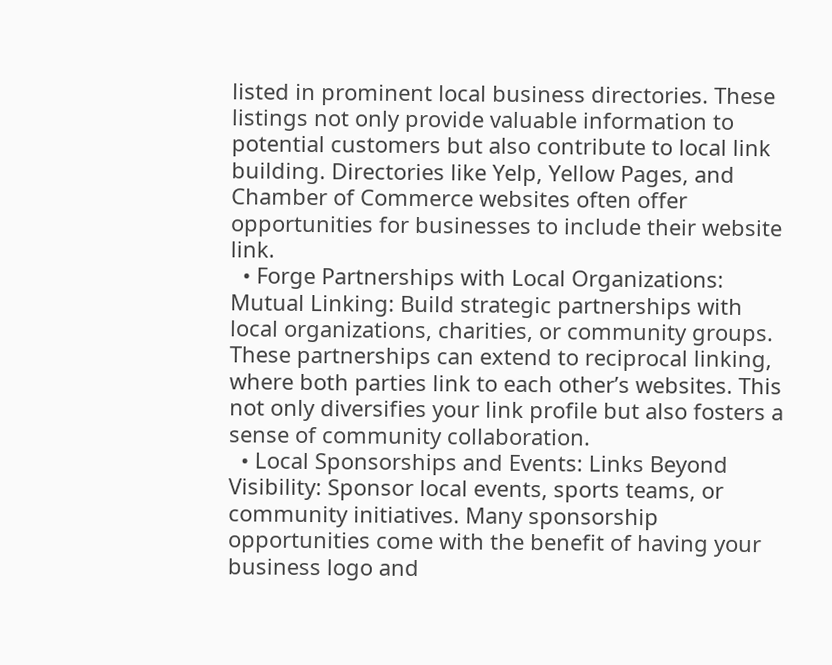listed in prominent local business directories. These listings not only provide valuable information to potential customers but also contribute to local link building. Directories like Yelp, Yellow Pages, and Chamber of Commerce websites often offer opportunities for businesses to include their website link.
  • Forge Partnerships with Local Organizations: Mutual Linking: Build strategic partnerships with local organizations, charities, or community groups. These partnerships can extend to reciprocal linking, where both parties link to each other’s websites. This not only diversifies your link profile but also fosters a sense of community collaboration.
  • Local Sponsorships and Events: Links Beyond Visibility: Sponsor local events, sports teams, or community initiatives. Many sponsorship opportunities come with the benefit of having your business logo and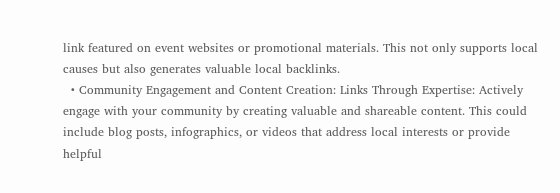link featured on event websites or promotional materials. This not only supports local causes but also generates valuable local backlinks.
  • Community Engagement and Content Creation: Links Through Expertise: Actively engage with your community by creating valuable and shareable content. This could include blog posts, infographics, or videos that address local interests or provide helpful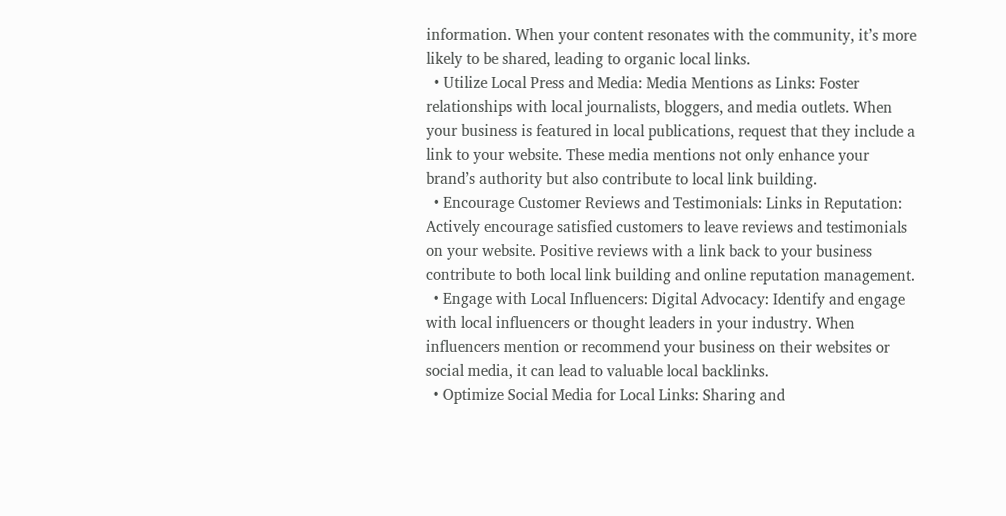information. When your content resonates with the community, it’s more likely to be shared, leading to organic local links.
  • Utilize Local Press and Media: Media Mentions as Links: Foster relationships with local journalists, bloggers, and media outlets. When your business is featured in local publications, request that they include a link to your website. These media mentions not only enhance your brand’s authority but also contribute to local link building.
  • Encourage Customer Reviews and Testimonials: Links in Reputation: Actively encourage satisfied customers to leave reviews and testimonials on your website. Positive reviews with a link back to your business contribute to both local link building and online reputation management.
  • Engage with Local Influencers: Digital Advocacy: Identify and engage with local influencers or thought leaders in your industry. When influencers mention or recommend your business on their websites or social media, it can lead to valuable local backlinks.
  • Optimize Social Media for Local Links: Sharing and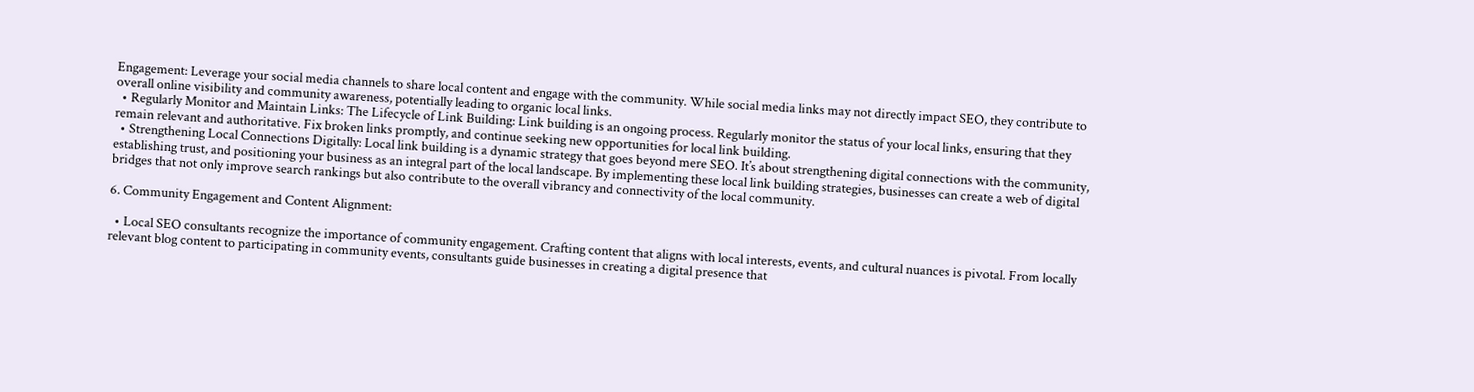Engagement: Leverage your social media channels to share local content and engage with the community. While social media links may not directly impact SEO, they contribute to overall online visibility and community awareness, potentially leading to organic local links.
  • Regularly Monitor and Maintain Links: The Lifecycle of Link Building: Link building is an ongoing process. Regularly monitor the status of your local links, ensuring that they remain relevant and authoritative. Fix broken links promptly, and continue seeking new opportunities for local link building.
  • Strengthening Local Connections Digitally: Local link building is a dynamic strategy that goes beyond mere SEO. It’s about strengthening digital connections with the community, establishing trust, and positioning your business as an integral part of the local landscape. By implementing these local link building strategies, businesses can create a web of digital bridges that not only improve search rankings but also contribute to the overall vibrancy and connectivity of the local community.

6. Community Engagement and Content Alignment:

  • Local SEO consultants recognize the importance of community engagement. Crafting content that aligns with local interests, events, and cultural nuances is pivotal. From locally relevant blog content to participating in community events, consultants guide businesses in creating a digital presence that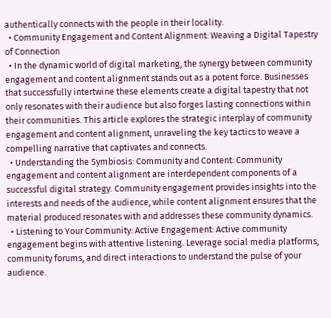authentically connects with the people in their locality.
  • Community Engagement and Content Alignment: Weaving a Digital Tapestry of Connection
  • In the dynamic world of digital marketing, the synergy between community engagement and content alignment stands out as a potent force. Businesses that successfully intertwine these elements create a digital tapestry that not only resonates with their audience but also forges lasting connections within their communities. This article explores the strategic interplay of community engagement and content alignment, unraveling the key tactics to weave a compelling narrative that captivates and connects.
  • Understanding the Symbiosis: Community and Content: Community engagement and content alignment are interdependent components of a successful digital strategy. Community engagement provides insights into the interests and needs of the audience, while content alignment ensures that the material produced resonates with and addresses these community dynamics.
  • Listening to Your Community: Active Engagement: Active community engagement begins with attentive listening. Leverage social media platforms, community forums, and direct interactions to understand the pulse of your audience.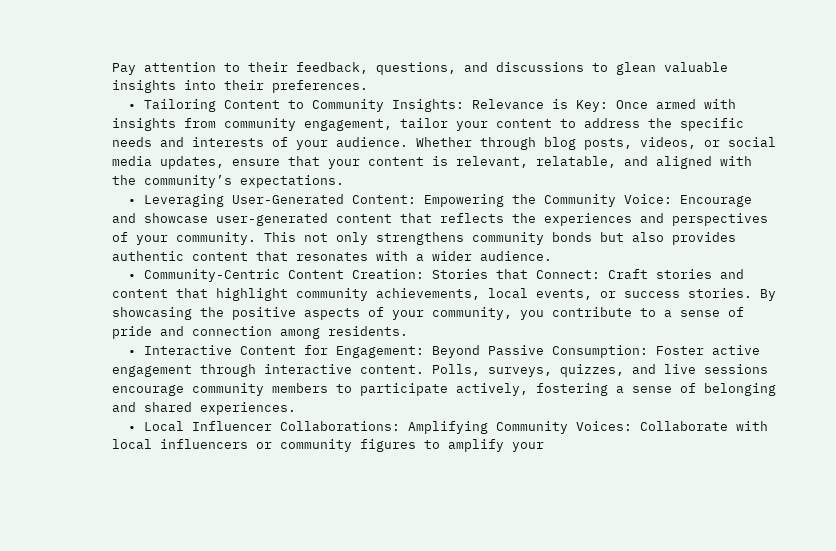Pay attention to their feedback, questions, and discussions to glean valuable insights into their preferences.
  • Tailoring Content to Community Insights: Relevance is Key: Once armed with insights from community engagement, tailor your content to address the specific needs and interests of your audience. Whether through blog posts, videos, or social media updates, ensure that your content is relevant, relatable, and aligned with the community’s expectations.
  • Leveraging User-Generated Content: Empowering the Community Voice: Encourage and showcase user-generated content that reflects the experiences and perspectives of your community. This not only strengthens community bonds but also provides authentic content that resonates with a wider audience.
  • Community-Centric Content Creation: Stories that Connect: Craft stories and content that highlight community achievements, local events, or success stories. By showcasing the positive aspects of your community, you contribute to a sense of pride and connection among residents.
  • Interactive Content for Engagement: Beyond Passive Consumption: Foster active engagement through interactive content. Polls, surveys, quizzes, and live sessions encourage community members to participate actively, fostering a sense of belonging and shared experiences.
  • Local Influencer Collaborations: Amplifying Community Voices: Collaborate with local influencers or community figures to amplify your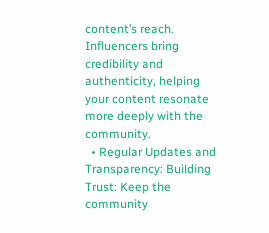content’s reach. Influencers bring credibility and authenticity, helping your content resonate more deeply with the community.
  • Regular Updates and Transparency: Building Trust: Keep the community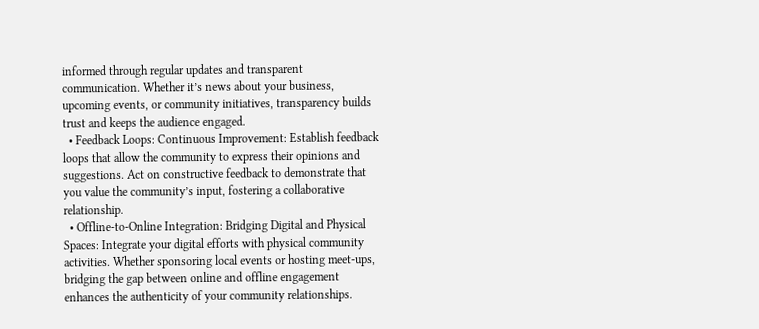informed through regular updates and transparent communication. Whether it’s news about your business, upcoming events, or community initiatives, transparency builds trust and keeps the audience engaged.
  • Feedback Loops: Continuous Improvement: Establish feedback loops that allow the community to express their opinions and suggestions. Act on constructive feedback to demonstrate that you value the community’s input, fostering a collaborative relationship.
  • Offline-to-Online Integration: Bridging Digital and Physical Spaces: Integrate your digital efforts with physical community activities. Whether sponsoring local events or hosting meet-ups, bridging the gap between online and offline engagement enhances the authenticity of your community relationships.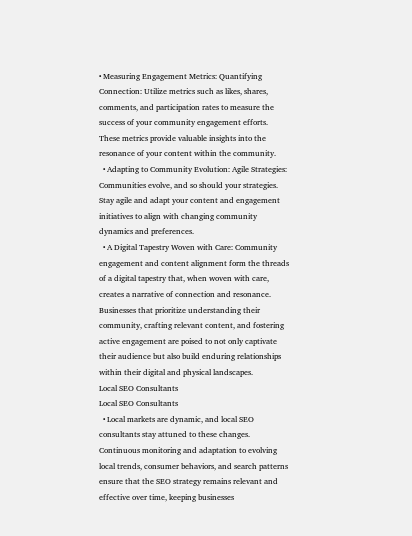• Measuring Engagement Metrics: Quantifying Connection: Utilize metrics such as likes, shares, comments, and participation rates to measure the success of your community engagement efforts. These metrics provide valuable insights into the resonance of your content within the community.
  • Adapting to Community Evolution: Agile Strategies: Communities evolve, and so should your strategies. Stay agile and adapt your content and engagement initiatives to align with changing community dynamics and preferences.
  • A Digital Tapestry Woven with Care: Community engagement and content alignment form the threads of a digital tapestry that, when woven with care, creates a narrative of connection and resonance. Businesses that prioritize understanding their community, crafting relevant content, and fostering active engagement are poised to not only captivate their audience but also build enduring relationships within their digital and physical landscapes.
Local SEO Consultants
Local SEO Consultants
  • Local markets are dynamic, and local SEO consultants stay attuned to these changes. Continuous monitoring and adaptation to evolving local trends, consumer behaviors, and search patterns ensure that the SEO strategy remains relevant and effective over time, keeping businesses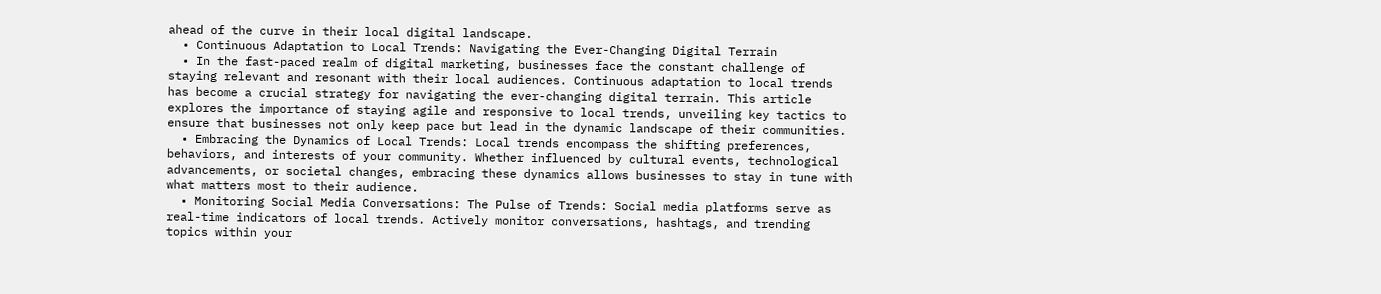ahead of the curve in their local digital landscape.
  • Continuous Adaptation to Local Trends: Navigating the Ever-Changing Digital Terrain
  • In the fast-paced realm of digital marketing, businesses face the constant challenge of staying relevant and resonant with their local audiences. Continuous adaptation to local trends has become a crucial strategy for navigating the ever-changing digital terrain. This article explores the importance of staying agile and responsive to local trends, unveiling key tactics to ensure that businesses not only keep pace but lead in the dynamic landscape of their communities.
  • Embracing the Dynamics of Local Trends: Local trends encompass the shifting preferences, behaviors, and interests of your community. Whether influenced by cultural events, technological advancements, or societal changes, embracing these dynamics allows businesses to stay in tune with what matters most to their audience.
  • Monitoring Social Media Conversations: The Pulse of Trends: Social media platforms serve as real-time indicators of local trends. Actively monitor conversations, hashtags, and trending topics within your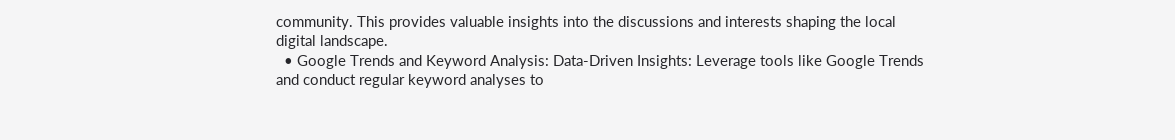community. This provides valuable insights into the discussions and interests shaping the local digital landscape.
  • Google Trends and Keyword Analysis: Data-Driven Insights: Leverage tools like Google Trends and conduct regular keyword analyses to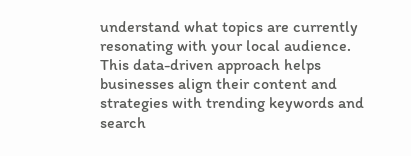understand what topics are currently resonating with your local audience. This data-driven approach helps businesses align their content and strategies with trending keywords and search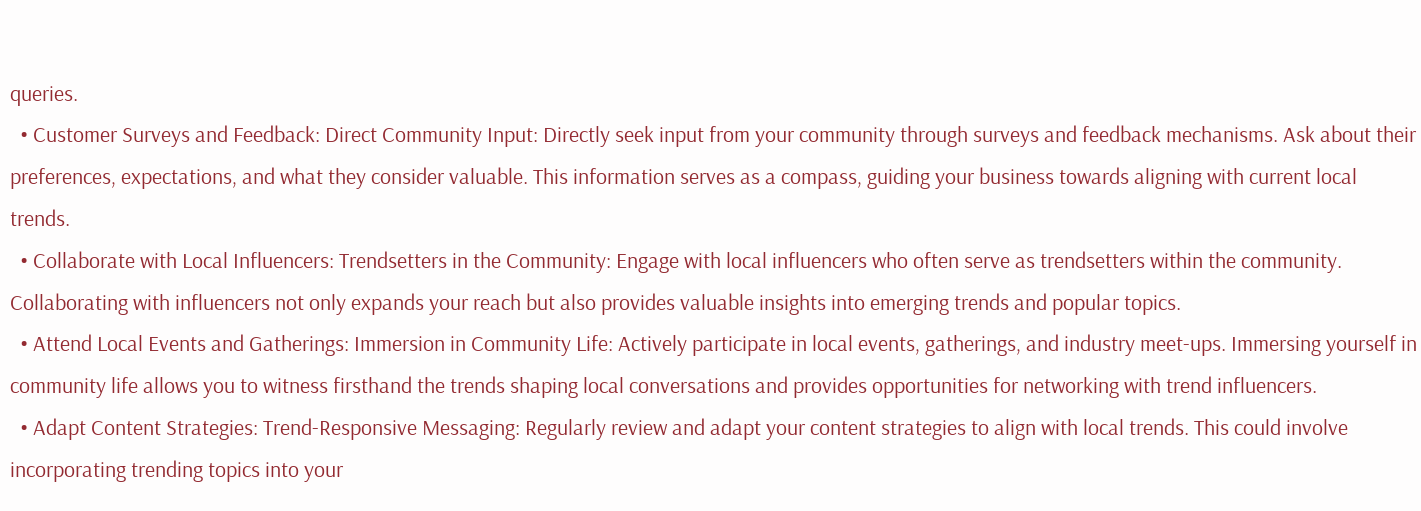queries.
  • Customer Surveys and Feedback: Direct Community Input: Directly seek input from your community through surveys and feedback mechanisms. Ask about their preferences, expectations, and what they consider valuable. This information serves as a compass, guiding your business towards aligning with current local trends.
  • Collaborate with Local Influencers: Trendsetters in the Community: Engage with local influencers who often serve as trendsetters within the community. Collaborating with influencers not only expands your reach but also provides valuable insights into emerging trends and popular topics.
  • Attend Local Events and Gatherings: Immersion in Community Life: Actively participate in local events, gatherings, and industry meet-ups. Immersing yourself in community life allows you to witness firsthand the trends shaping local conversations and provides opportunities for networking with trend influencers.
  • Adapt Content Strategies: Trend-Responsive Messaging: Regularly review and adapt your content strategies to align with local trends. This could involve incorporating trending topics into your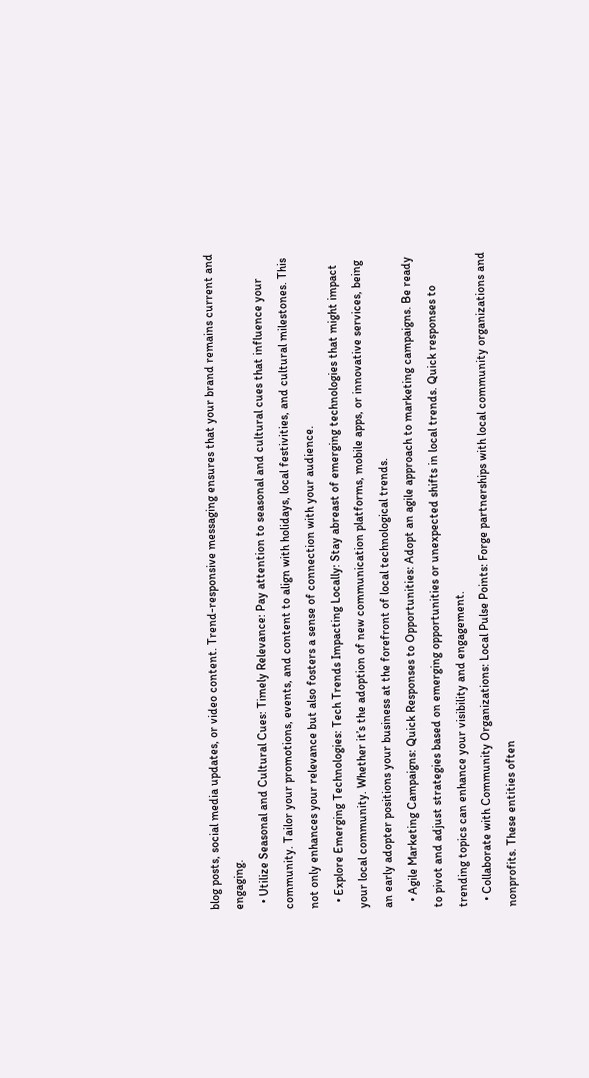blog posts, social media updates, or video content. Trend-responsive messaging ensures that your brand remains current and engaging.
  • Utilize Seasonal and Cultural Cues: Timely Relevance: Pay attention to seasonal and cultural cues that influence your community. Tailor your promotions, events, and content to align with holidays, local festivities, and cultural milestones. This not only enhances your relevance but also fosters a sense of connection with your audience.
  • Explore Emerging Technologies: Tech Trends Impacting Locally: Stay abreast of emerging technologies that might impact your local community. Whether it’s the adoption of new communication platforms, mobile apps, or innovative services, being an early adopter positions your business at the forefront of local technological trends.
  • Agile Marketing Campaigns: Quick Responses to Opportunities: Adopt an agile approach to marketing campaigns. Be ready to pivot and adjust strategies based on emerging opportunities or unexpected shifts in local trends. Quick responses to trending topics can enhance your visibility and engagement.
  • Collaborate with Community Organizations: Local Pulse Points: Forge partnerships with local community organizations and nonprofits. These entities often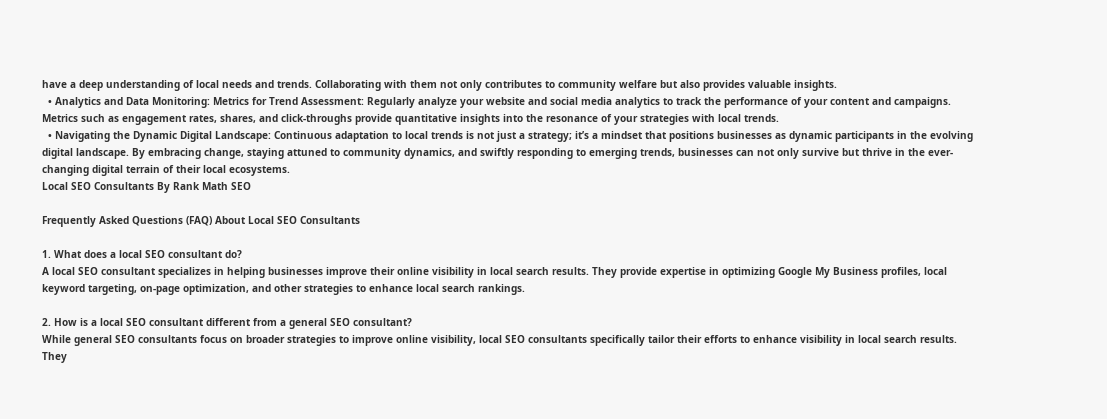have a deep understanding of local needs and trends. Collaborating with them not only contributes to community welfare but also provides valuable insights.
  • Analytics and Data Monitoring: Metrics for Trend Assessment: Regularly analyze your website and social media analytics to track the performance of your content and campaigns. Metrics such as engagement rates, shares, and click-throughs provide quantitative insights into the resonance of your strategies with local trends.
  • Navigating the Dynamic Digital Landscape: Continuous adaptation to local trends is not just a strategy; it’s a mindset that positions businesses as dynamic participants in the evolving digital landscape. By embracing change, staying attuned to community dynamics, and swiftly responding to emerging trends, businesses can not only survive but thrive in the ever-changing digital terrain of their local ecosystems.
Local SEO Consultants By Rank Math SEO

Frequently Asked Questions (FAQ) About Local SEO Consultants

1. What does a local SEO consultant do?
A local SEO consultant specializes in helping businesses improve their online visibility in local search results. They provide expertise in optimizing Google My Business profiles, local keyword targeting, on-page optimization, and other strategies to enhance local search rankings.

2. How is a local SEO consultant different from a general SEO consultant?
While general SEO consultants focus on broader strategies to improve online visibility, local SEO consultants specifically tailor their efforts to enhance visibility in local search results. They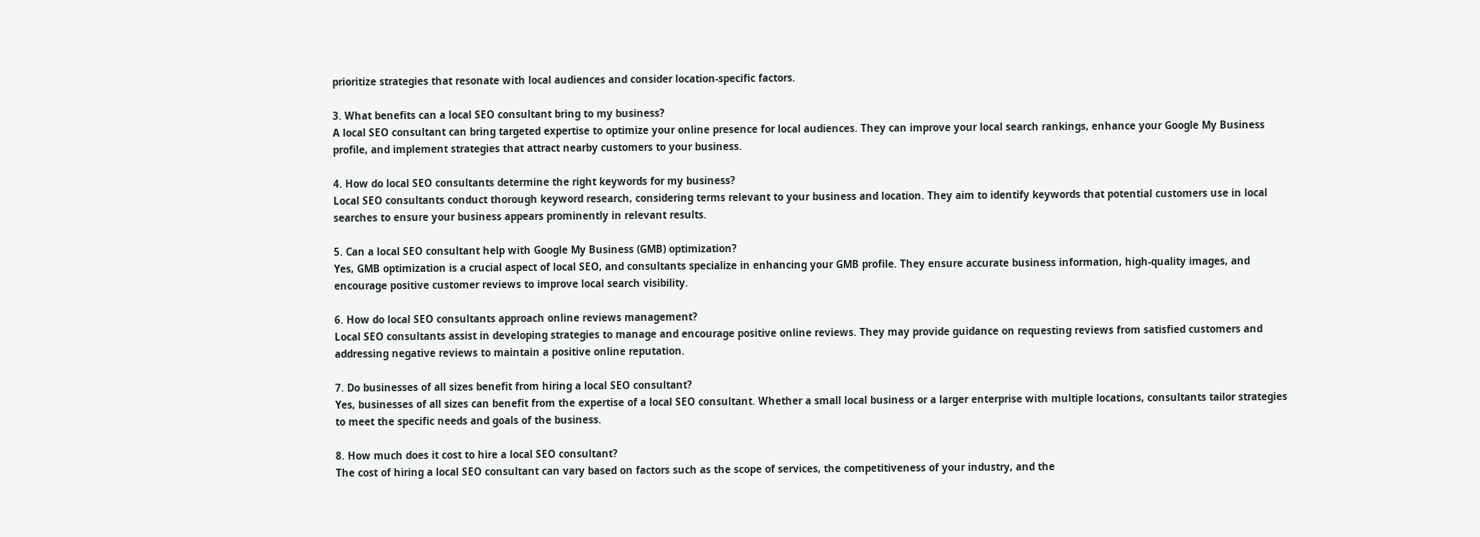prioritize strategies that resonate with local audiences and consider location-specific factors.

3. What benefits can a local SEO consultant bring to my business?
A local SEO consultant can bring targeted expertise to optimize your online presence for local audiences. They can improve your local search rankings, enhance your Google My Business profile, and implement strategies that attract nearby customers to your business.

4. How do local SEO consultants determine the right keywords for my business?
Local SEO consultants conduct thorough keyword research, considering terms relevant to your business and location. They aim to identify keywords that potential customers use in local searches to ensure your business appears prominently in relevant results.

5. Can a local SEO consultant help with Google My Business (GMB) optimization?
Yes, GMB optimization is a crucial aspect of local SEO, and consultants specialize in enhancing your GMB profile. They ensure accurate business information, high-quality images, and encourage positive customer reviews to improve local search visibility.

6. How do local SEO consultants approach online reviews management?
Local SEO consultants assist in developing strategies to manage and encourage positive online reviews. They may provide guidance on requesting reviews from satisfied customers and addressing negative reviews to maintain a positive online reputation.

7. Do businesses of all sizes benefit from hiring a local SEO consultant?
Yes, businesses of all sizes can benefit from the expertise of a local SEO consultant. Whether a small local business or a larger enterprise with multiple locations, consultants tailor strategies to meet the specific needs and goals of the business.

8. How much does it cost to hire a local SEO consultant?
The cost of hiring a local SEO consultant can vary based on factors such as the scope of services, the competitiveness of your industry, and the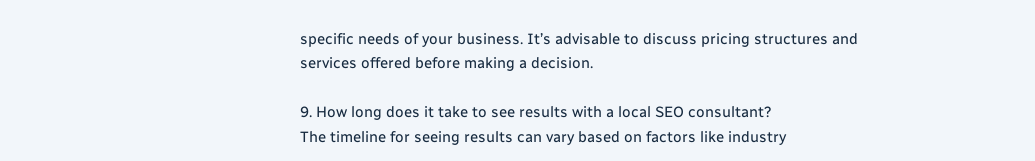specific needs of your business. It’s advisable to discuss pricing structures and services offered before making a decision.

9. How long does it take to see results with a local SEO consultant?
The timeline for seeing results can vary based on factors like industry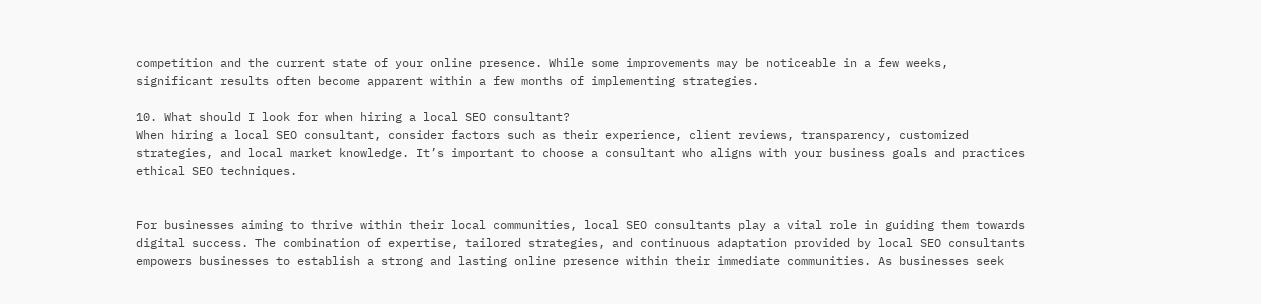competition and the current state of your online presence. While some improvements may be noticeable in a few weeks, significant results often become apparent within a few months of implementing strategies.

10. What should I look for when hiring a local SEO consultant?
When hiring a local SEO consultant, consider factors such as their experience, client reviews, transparency, customized strategies, and local market knowledge. It’s important to choose a consultant who aligns with your business goals and practices ethical SEO techniques.


For businesses aiming to thrive within their local communities, local SEO consultants play a vital role in guiding them towards digital success. The combination of expertise, tailored strategies, and continuous adaptation provided by local SEO consultants empowers businesses to establish a strong and lasting online presence within their immediate communities. As businesses seek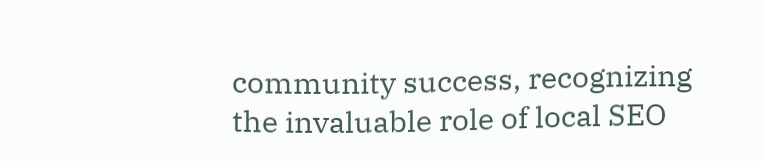community success, recognizing the invaluable role of local SEO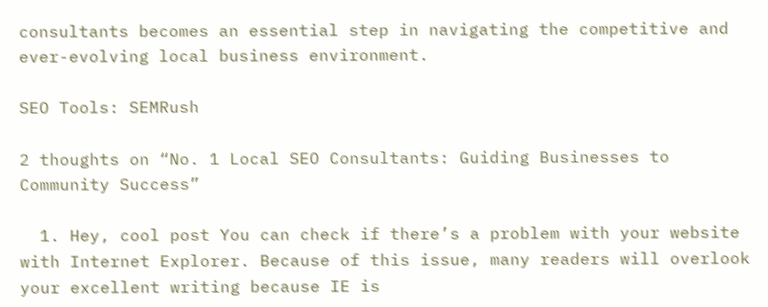consultants becomes an essential step in navigating the competitive and ever-evolving local business environment.

SEO Tools: SEMRush

2 thoughts on “No. 1 Local SEO Consultants: Guiding Businesses to Community Success”

  1. Hey, cool post You can check if there’s a problem with your website with Internet Explorer. Because of this issue, many readers will overlook your excellent writing because IE is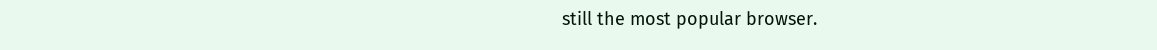still the most popular browser.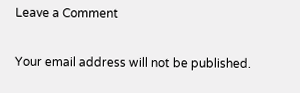Leave a Comment

Your email address will not be published.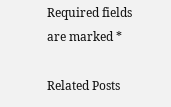Required fields are marked *

Related Posts